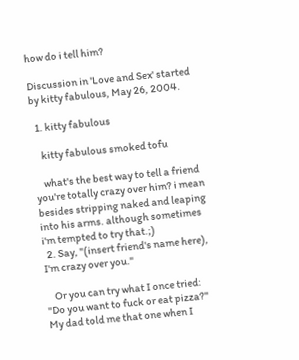how do i tell him?

Discussion in 'Love and Sex' started by kitty fabulous, May 26, 2004.

  1. kitty fabulous

    kitty fabulous smoked tofu

    what's the best way to tell a friend you're totally crazy over him? i mean besides stripping naked and leaping into his arms. although sometimes i'm tempted to try that.;)
  2. Say, "(insert friend's name here), I'm crazy over you."

    Or you can try what I once tried: "Do you want to fuck or eat pizza?" My dad told me that one when I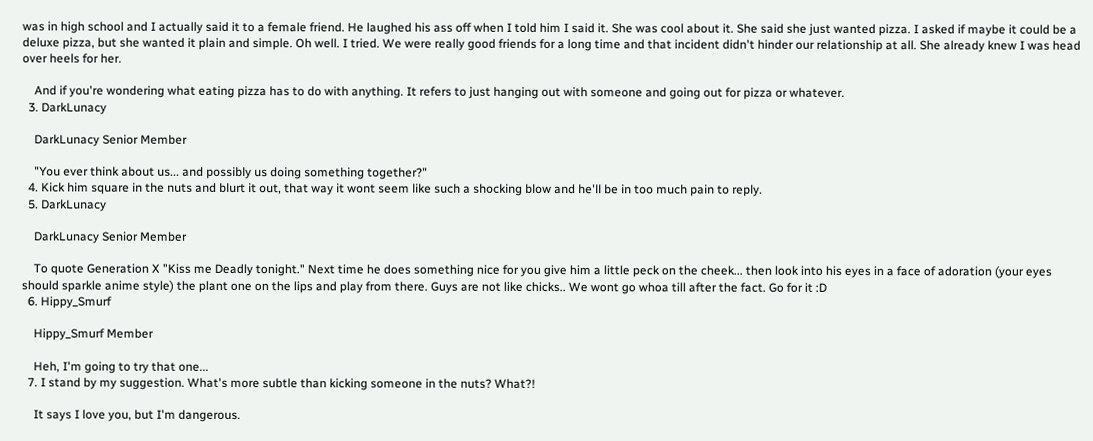was in high school and I actually said it to a female friend. He laughed his ass off when I told him I said it. She was cool about it. She said she just wanted pizza. I asked if maybe it could be a deluxe pizza, but she wanted it plain and simple. Oh well. I tried. We were really good friends for a long time and that incident didn't hinder our relationship at all. She already knew I was head over heels for her.

    And if you're wondering what eating pizza has to do with anything. It refers to just hanging out with someone and going out for pizza or whatever.
  3. DarkLunacy

    DarkLunacy Senior Member

    "You ever think about us... and possibly us doing something together?"
  4. Kick him square in the nuts and blurt it out, that way it wont seem like such a shocking blow and he'll be in too much pain to reply.
  5. DarkLunacy

    DarkLunacy Senior Member

    To quote Generation X "Kiss me Deadly tonight." Next time he does something nice for you give him a little peck on the cheek... then look into his eyes in a face of adoration (your eyes should sparkle anime style) the plant one on the lips and play from there. Guys are not like chicks.. We wont go whoa till after the fact. Go for it :D
  6. Hippy_Smurf

    Hippy_Smurf Member

    Heh, I'm going to try that one...
  7. I stand by my suggestion. What's more subtle than kicking someone in the nuts? What?!

    It says I love you, but I'm dangerous.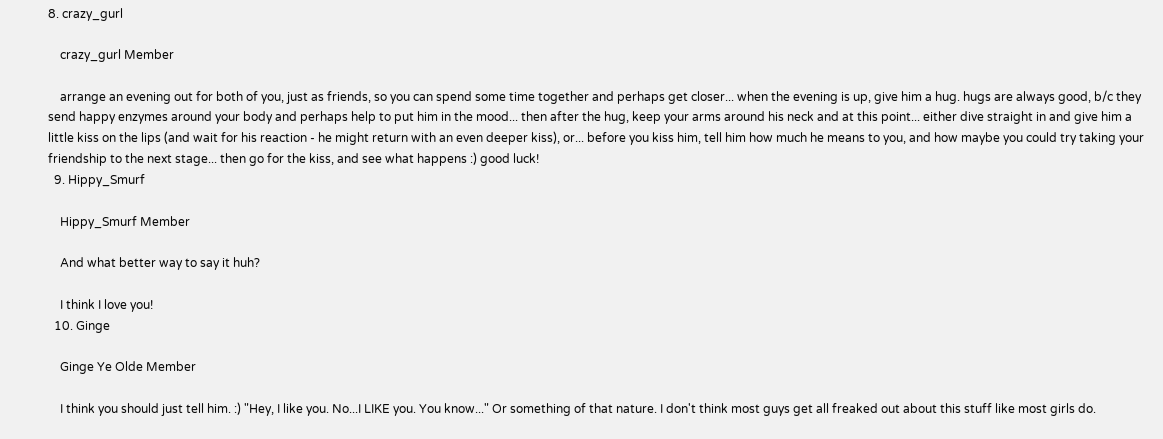8. crazy_gurl

    crazy_gurl Member

    arrange an evening out for both of you, just as friends, so you can spend some time together and perhaps get closer... when the evening is up, give him a hug. hugs are always good, b/c they send happy enzymes around your body and perhaps help to put him in the mood... then after the hug, keep your arms around his neck and at this point... either dive straight in and give him a little kiss on the lips (and wait for his reaction - he might return with an even deeper kiss), or... before you kiss him, tell him how much he means to you, and how maybe you could try taking your friendship to the next stage... then go for the kiss, and see what happens :) good luck!
  9. Hippy_Smurf

    Hippy_Smurf Member

    And what better way to say it huh?

    I think I love you!
  10. Ginge

    Ginge Ye Olde Member

    I think you should just tell him. :) "Hey, I like you. No...I LIKE you. You know..." Or something of that nature. I don't think most guys get all freaked out about this stuff like most girls do.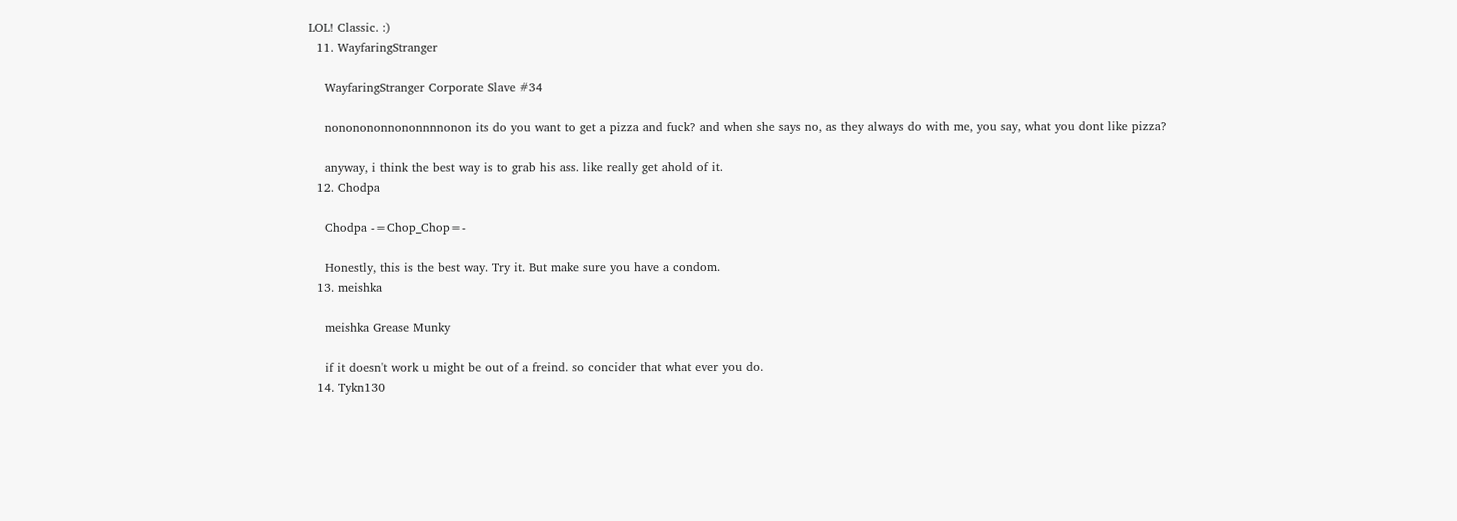LOL! Classic. :)
  11. WayfaringStranger

    WayfaringStranger Corporate Slave #34

    nononononnononnnnonon its do you want to get a pizza and fuck? and when she says no, as they always do with me, you say, what you dont like pizza?

    anyway, i think the best way is to grab his ass. like really get ahold of it.
  12. Chodpa

    Chodpa -=Chop_Chop=-

    Honestly, this is the best way. Try it. But make sure you have a condom.
  13. meishka

    meishka Grease Munky

    if it doesn't work u might be out of a freind. so concider that what ever you do.
  14. Tykn130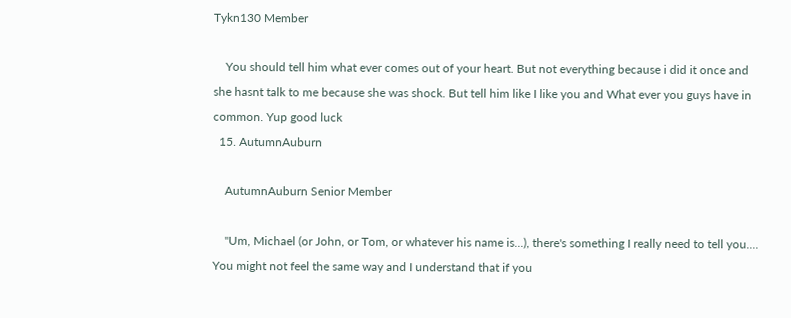Tykn130 Member

    You should tell him what ever comes out of your heart. But not everything because i did it once and she hasnt talk to me because she was shock. But tell him like I like you and What ever you guys have in common. Yup good luck
  15. AutumnAuburn

    AutumnAuburn Senior Member

    "Um, Michael (or John, or Tom, or whatever his name is...), there's something I really need to tell you.... You might not feel the same way and I understand that if you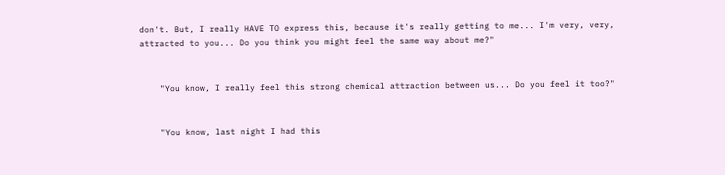don't. But, I really HAVE TO express this, because it's really getting to me... I'm very, very, attracted to you... Do you think you might feel the same way about me?"


    "You know, I really feel this strong chemical attraction between us... Do you feel it too?"


    "You know, last night I had this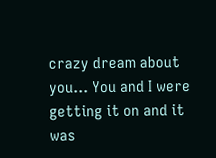crazy dream about you... You and I were getting it on and it was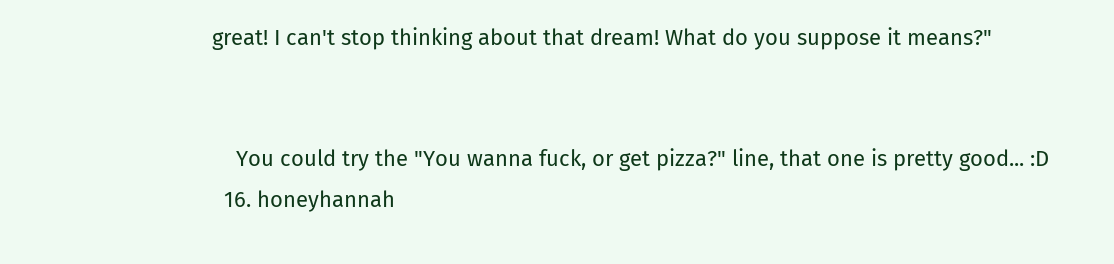great! I can't stop thinking about that dream! What do you suppose it means?"


    You could try the "You wanna fuck, or get pizza?" line, that one is pretty good... :D
  16. honeyhannah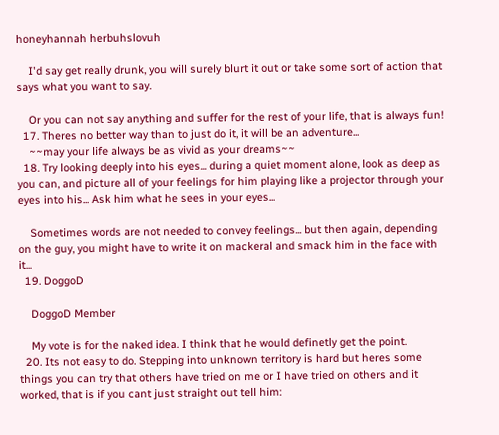honeyhannah herbuhslovuh

    I'd say get really drunk, you will surely blurt it out or take some sort of action that says what you want to say.

    Or you can not say anything and suffer for the rest of your life, that is always fun!
  17. Theres no better way than to just do it, it will be an adventure...
    ~~may your life always be as vivid as your dreams~~
  18. Try looking deeply into his eyes... during a quiet moment alone, look as deep as you can, and picture all of your feelings for him playing like a projector through your eyes into his... Ask him what he sees in your eyes...

    Sometimes words are not needed to convey feelings... but then again, depending on the guy, you might have to write it on mackeral and smack him in the face with it...
  19. DoggoD

    DoggoD Member

    My vote is for the naked idea. I think that he would definetly get the point.
  20. Its not easy to do. Stepping into unknown territory is hard but heres some things you can try that others have tried on me or I have tried on others and it worked, that is if you cant just straight out tell him: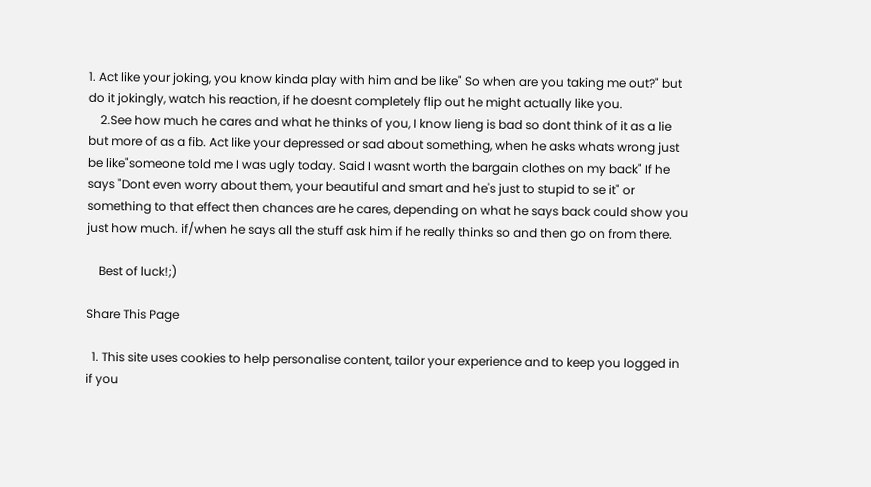1. Act like your joking, you know kinda play with him and be like" So when are you taking me out?" but do it jokingly, watch his reaction, if he doesnt completely flip out he might actually like you.
    2.See how much he cares and what he thinks of you, I know lieng is bad so dont think of it as a lie but more of as a fib. Act like your depressed or sad about something, when he asks whats wrong just be like"someone told me I was ugly today. Said I wasnt worth the bargain clothes on my back" If he says "Dont even worry about them, your beautiful and smart and he's just to stupid to se it" or something to that effect then chances are he cares, depending on what he says back could show you just how much. if/when he says all the stuff ask him if he really thinks so and then go on from there.

    Best of luck!;)

Share This Page

  1. This site uses cookies to help personalise content, tailor your experience and to keep you logged in if you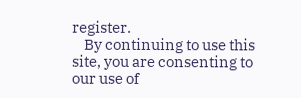register.
    By continuing to use this site, you are consenting to our use of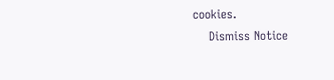cookies.
    Dismiss Notice